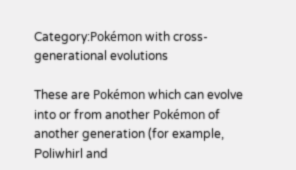Category:Pokémon with cross-generational evolutions

These are Pokémon which can evolve into or from another Pokémon of another generation (for example, Poliwhirl and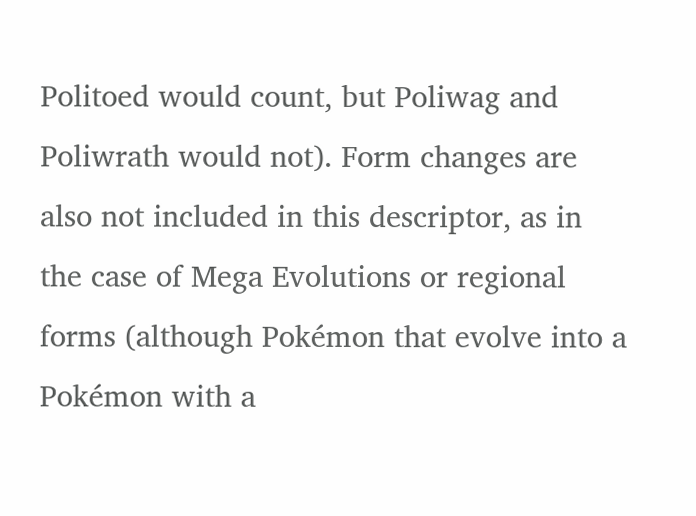Politoed would count, but Poliwag and Poliwrath would not). Form changes are also not included in this descriptor, as in the case of Mega Evolutions or regional forms (although Pokémon that evolve into a Pokémon with a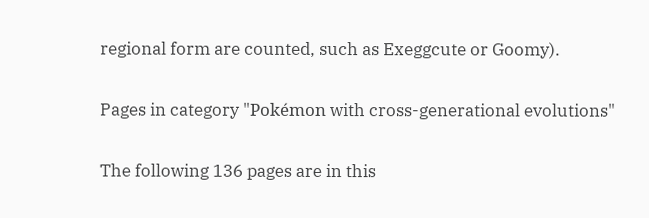regional form are counted, such as Exeggcute or Goomy).

Pages in category "Pokémon with cross-generational evolutions"

The following 136 pages are in this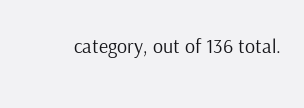category, out of 136 total.